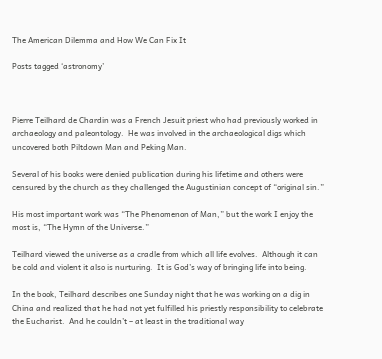The American Dilemma and How We Can Fix It

Posts tagged ‘astronomy’



Pierre Teilhard de Chardin was a French Jesuit priest who had previously worked in archaeology and paleontology.  He was involved in the archaeological digs which uncovered both Piltdown Man and Peking Man.

Several of his books were denied publication during his lifetime and others were censured by the church as they challenged the Augustinian concept of “original sin.”

His most important work was “The Phenomenon of Man,” but the work I enjoy the most is, “The Hymn of the Universe.”

Teilhard viewed the universe as a cradle from which all life evolves.  Although it can be cold and violent it also is nurturing.  It is God’s way of bringing life into being.

In the book, Teilhard describes one Sunday night that he was working on a dig in China and realized that he had not yet fulfilled his priestly responsibility to celebrate the Eucharist.  And he couldn’t – at least in the traditional way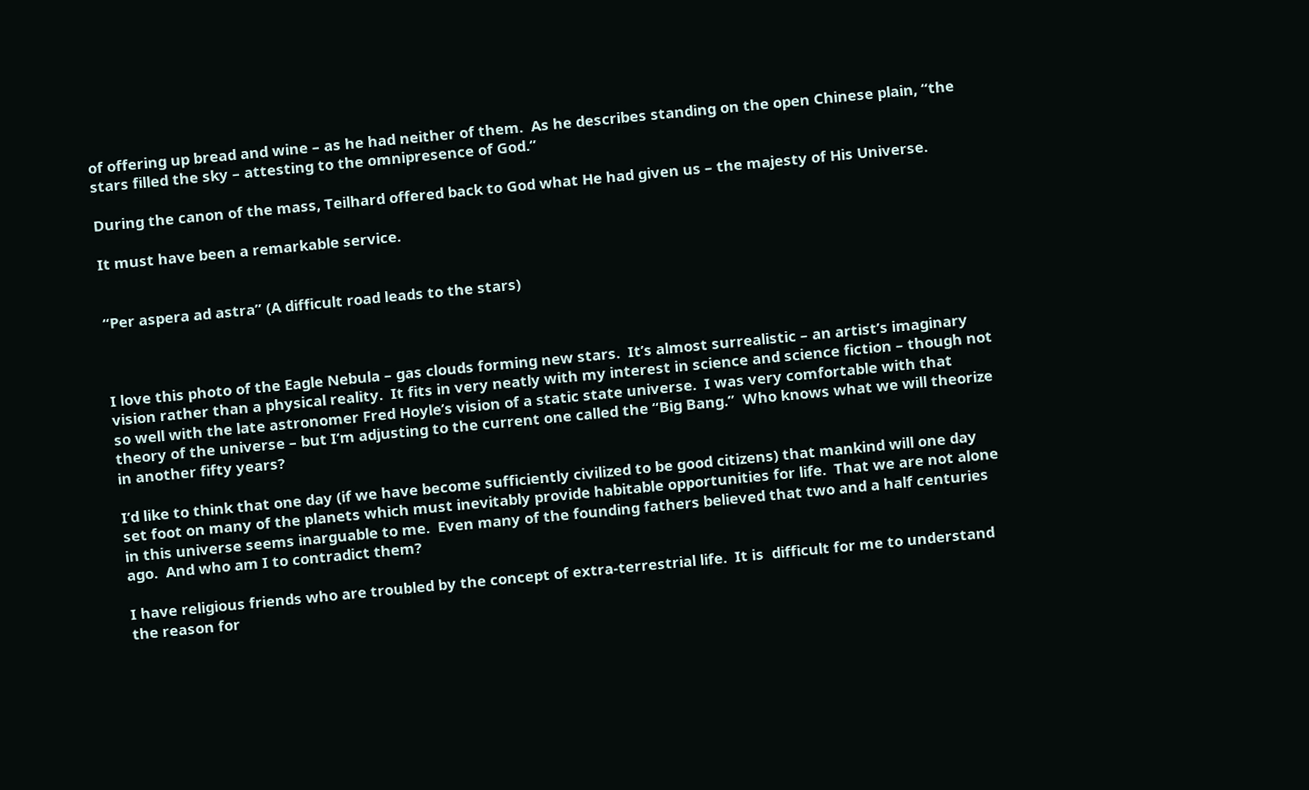of offering up bread and wine – as he had neither of them.  As he describes standing on the open Chinese plain, “the stars filled the sky – attesting to the omnipresence of God.”

During the canon of the mass, Teilhard offered back to God what He had given us – the majesty of His Universe.

It must have been a remarkable service.


“Per aspera ad astra” (A difficult road leads to the stars)



I love this photo of the Eagle Nebula – gas clouds forming new stars.  It’s almost surrealistic – an artist’s imaginary vision rather than a physical reality.  It fits in very neatly with my interest in science and science fiction – though not so well with the late astronomer Fred Hoyle’s vision of a static state universe.  I was very comfortable with that theory of the universe – but I’m adjusting to the current one called the “Big Bang.”  Who knows what we will theorize in another fifty years?

I’d like to think that one day (if we have become sufficiently civilized to be good citizens) that mankind will one day set foot on many of the planets which must inevitably provide habitable opportunities for life.  That we are not alone in this universe seems inarguable to me.  Even many of the founding fathers believed that two and a half centuries ago.  And who am I to contradict them?

I have religious friends who are troubled by the concept of extra-terrestrial life.  It is  difficult for me to understand the reason for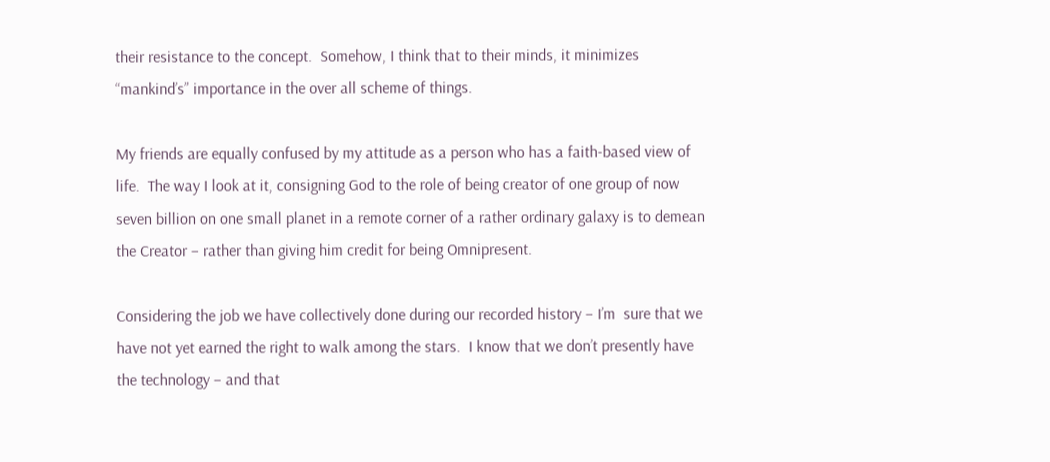their resistance to the concept.  Somehow, I think that to their minds, it minimizes “mankind’s” importance in the over all scheme of things.

My friends are equally confused by my attitude as a person who has a faith-based view of life.  The way I look at it, consigning God to the role of being creator of one group of now seven billion on one small planet in a remote corner of a rather ordinary galaxy is to demean the Creator – rather than giving him credit for being Omnipresent.

Considering the job we have collectively done during our recorded history – I’m  sure that we have not yet earned the right to walk among the stars.  I know that we don’t presently have the technology – and that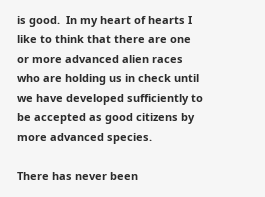is good.  In my heart of hearts I like to think that there are one or more advanced alien races who are holding us in check until we have developed sufficiently to be accepted as good citizens by more advanced species.

There has never been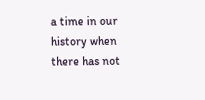a time in our history when there has not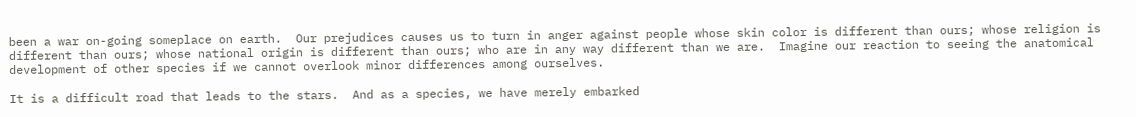been a war on-going someplace on earth.  Our prejudices causes us to turn in anger against people whose skin color is different than ours; whose religion is different than ours; whose national origin is different than ours; who are in any way different than we are.  Imagine our reaction to seeing the anatomical development of other species if we cannot overlook minor differences among ourselves.

It is a difficult road that leads to the stars.  And as a species, we have merely embarked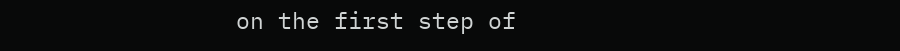on the first step of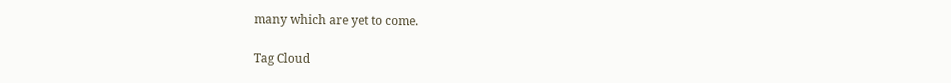many which are yet to come.

Tag Cloud